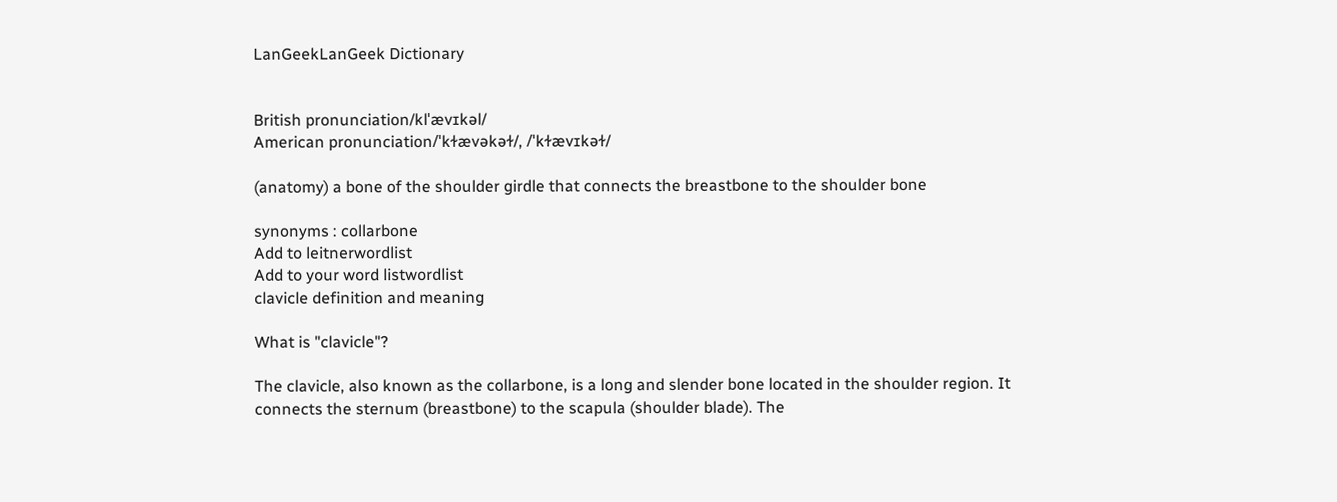LanGeekLanGeek Dictionary


British pronunciation/klˈævɪkəl/
American pronunciation/ˈkɫævəkəɫ/, /ˈkɫævɪkəɫ/

(anatomy) a bone of the shoulder girdle that connects the breastbone to the shoulder bone

synonyms : collarbone
Add to leitnerwordlist
Add to your word listwordlist
clavicle definition and meaning

What is "clavicle"?

The clavicle, also known as the collarbone, is a long and slender bone located in the shoulder region. It connects the sternum (breastbone) to the scapula (shoulder blade). The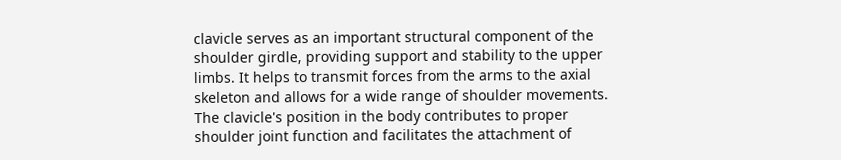clavicle serves as an important structural component of the shoulder girdle, providing support and stability to the upper limbs. It helps to transmit forces from the arms to the axial skeleton and allows for a wide range of shoulder movements. The clavicle's position in the body contributes to proper shoulder joint function and facilitates the attachment of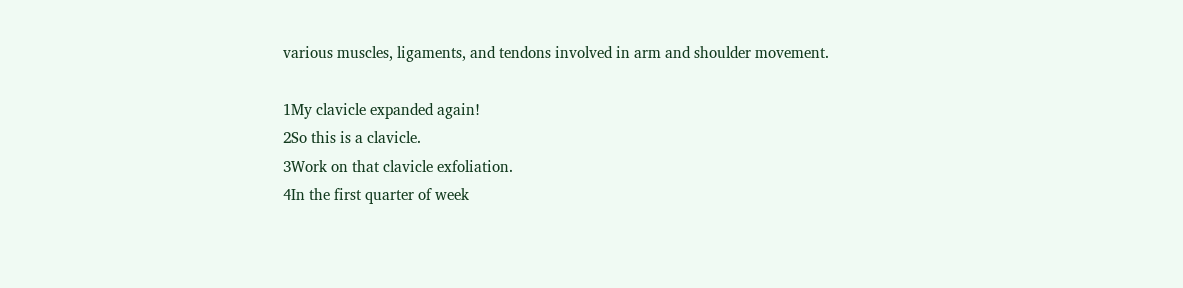various muscles, ligaments, and tendons involved in arm and shoulder movement.

1My clavicle expanded again!
2So this is a clavicle.
3Work on that clavicle exfoliation.
4In the first quarter of week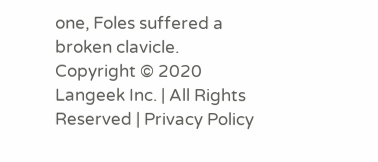one, Foles suffered a broken clavicle.
Copyright © 2020 Langeek Inc. | All Rights Reserved | Privacy Policy